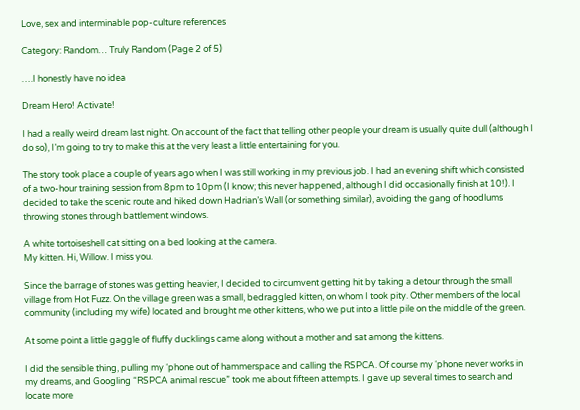Love, sex and interminable pop-culture references

Category: Random… Truly Random (Page 2 of 5)

….I honestly have no idea

Dream Hero! Activate!

I had a really weird dream last night. On account of the fact that telling other people your dream is usually quite dull (although I do so), I’m going to try to make this at the very least a little entertaining for you.

The story took place a couple of years ago when I was still working in my previous job. I had an evening shift which consisted of a two-hour training session from 8pm to 10pm (I know; this never happened, although I did occasionally finish at 10!). I decided to take the scenic route and hiked down Hadrian’s Wall (or something similar), avoiding the gang of hoodlums throwing stones through battlement windows.

A white tortoiseshell cat sitting on a bed looking at the camera.
My kitten. Hi, Willow. I miss you.

Since the barrage of stones was getting heavier, I decided to circumvent getting hit by taking a detour through the small village from Hot Fuzz. On the village green was a small, bedraggled kitten, on whom I took pity. Other members of the local community (including my wife) located and brought me other kittens, who we put into a little pile on the middle of the green.

At some point a little gaggle of fluffy ducklings came along without a mother and sat among the kittens.

I did the sensible thing, pulling my ‘phone out of hammerspace and calling the RSPCA. Of course my ‘phone never works in my dreams, and Googling “RSPCA animal rescue” took me about fifteen attempts. I gave up several times to search and locate more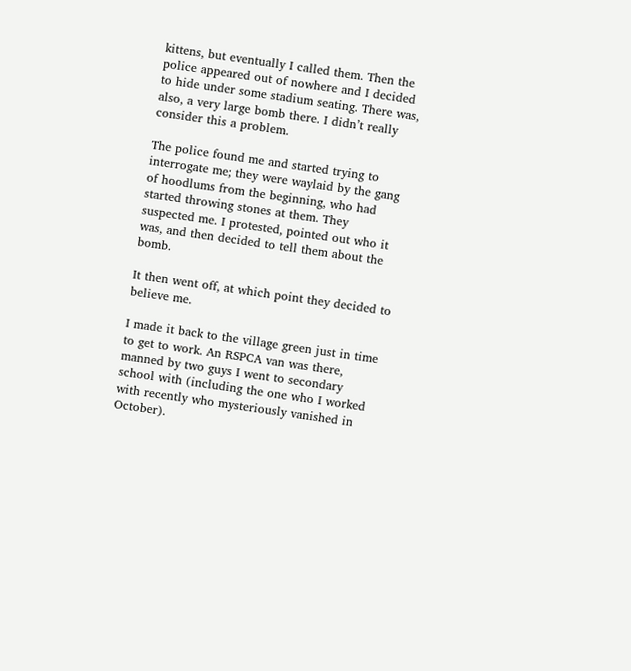kittens, but eventually I called them. Then the police appeared out of nowhere and I decided to hide under some stadium seating. There was, also, a very large bomb there. I didn’t really consider this a problem.

The police found me and started trying to interrogate me; they were waylaid by the gang of hoodlums from the beginning, who had started throwing stones at them. They suspected me. I protested, pointed out who it was, and then decided to tell them about the bomb.

It then went off, at which point they decided to believe me.

I made it back to the village green just in time to get to work. An RSPCA van was there, manned by two guys I went to secondary school with (including the one who I worked with recently who mysteriously vanished in October).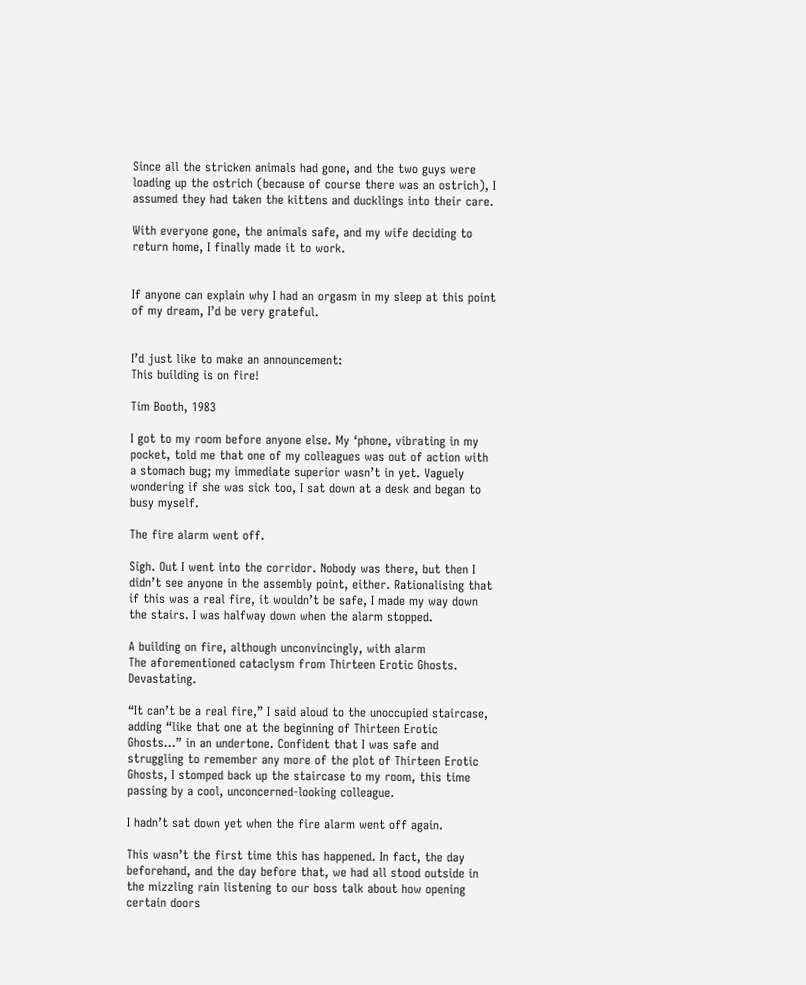Since all the stricken animals had gone, and the two guys were loading up the ostrich (because of course there was an ostrich), I assumed they had taken the kittens and ducklings into their care.

With everyone gone, the animals safe, and my wife deciding to return home, I finally made it to work.


If anyone can explain why I had an orgasm in my sleep at this point of my dream, I’d be very grateful.


I’d just like to make an announcement:
This building is on fire!

Tim Booth, 1983

I got to my room before anyone else. My ‘phone, vibrating in my pocket, told me that one of my colleagues was out of action with a stomach bug; my immediate superior wasn’t in yet. Vaguely wondering if she was sick too, I sat down at a desk and began to busy myself.

The fire alarm went off.

Sigh. Out I went into the corridor. Nobody was there, but then I didn’t see anyone in the assembly point, either. Rationalising that if this was a real fire, it wouldn’t be safe, I made my way down the stairs. I was halfway down when the alarm stopped.

A building on fire, although unconvincingly, with alarm
The aforementioned cataclysm from Thirteen Erotic Ghosts. Devastating.

“It can’t be a real fire,” I said aloud to the unoccupied staircase, adding “like that one at the beginning of Thirteen Erotic Ghosts…” in an undertone. Confident that I was safe and struggling to remember any more of the plot of Thirteen Erotic Ghosts, I stomped back up the staircase to my room, this time passing by a cool, unconcerned-looking colleague.

I hadn’t sat down yet when the fire alarm went off again.

This wasn’t the first time this has happened. In fact, the day beforehand, and the day before that, we had all stood outside in the mizzling rain listening to our boss talk about how opening certain doors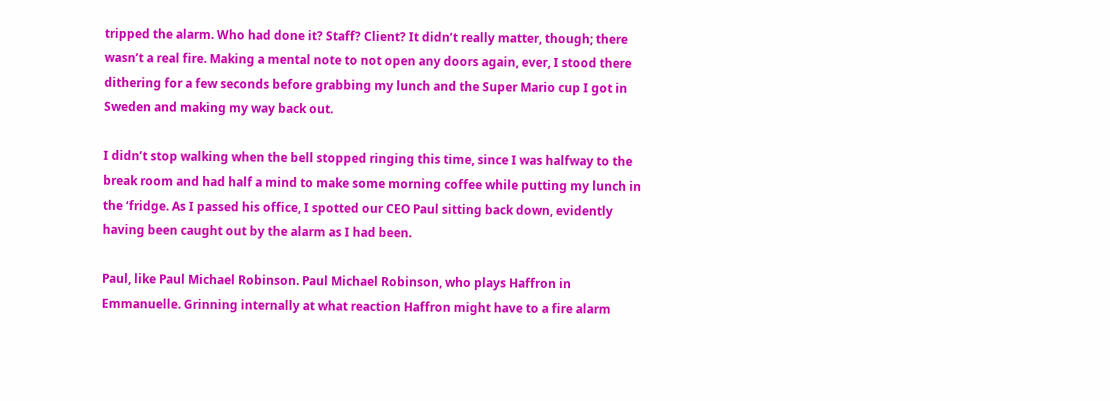tripped the alarm. Who had done it? Staff? Client? It didn’t really matter, though; there wasn’t a real fire. Making a mental note to not open any doors again, ever, I stood there dithering for a few seconds before grabbing my lunch and the Super Mario cup I got in Sweden and making my way back out.

I didn’t stop walking when the bell stopped ringing this time, since I was halfway to the break room and had half a mind to make some morning coffee while putting my lunch in the ‘fridge. As I passed his office, I spotted our CEO Paul sitting back down, evidently having been caught out by the alarm as I had been.

Paul, like Paul Michael Robinson. Paul Michael Robinson, who plays Haffron in Emmanuelle. Grinning internally at what reaction Haffron might have to a fire alarm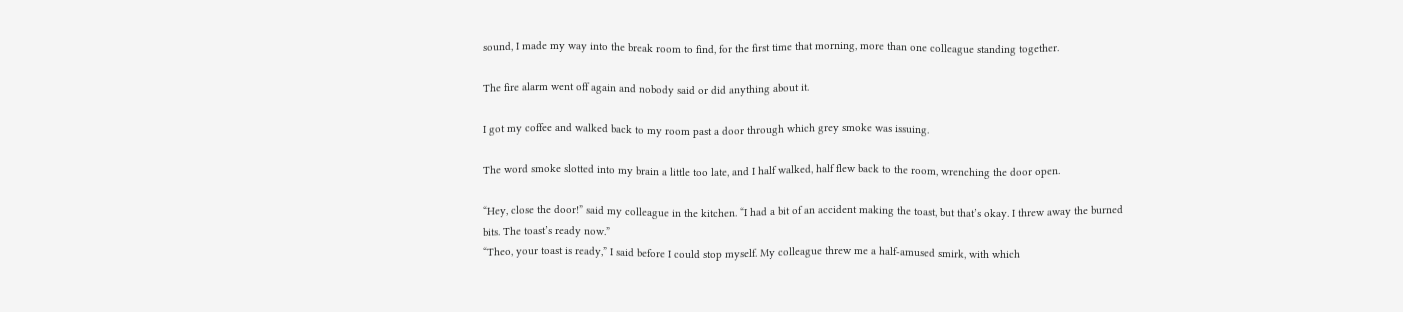sound, I made my way into the break room to find, for the first time that morning, more than one colleague standing together.

The fire alarm went off again and nobody said or did anything about it.

I got my coffee and walked back to my room past a door through which grey smoke was issuing.

The word smoke slotted into my brain a little too late, and I half walked, half flew back to the room, wrenching the door open.

“Hey, close the door!” said my colleague in the kitchen. “I had a bit of an accident making the toast, but that’s okay. I threw away the burned bits. The toast’s ready now.”
“Theo, your toast is ready,” I said before I could stop myself. My colleague threw me a half-amused smirk, with which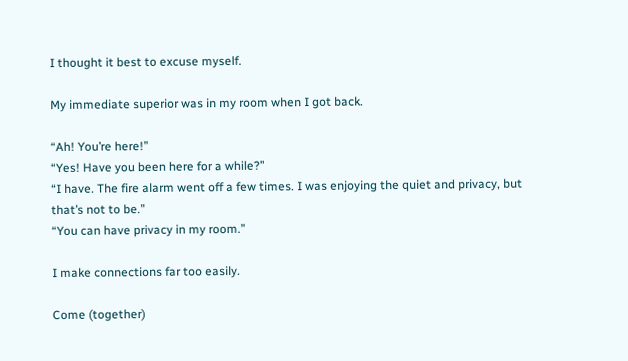I thought it best to excuse myself.

My immediate superior was in my room when I got back.

“Ah! You’re here!”
“Yes! Have you been here for a while?”
“I have. The fire alarm went off a few times. I was enjoying the quiet and privacy, but that’s not to be.”
“You can have privacy in my room.”

I make connections far too easily.

Come (together)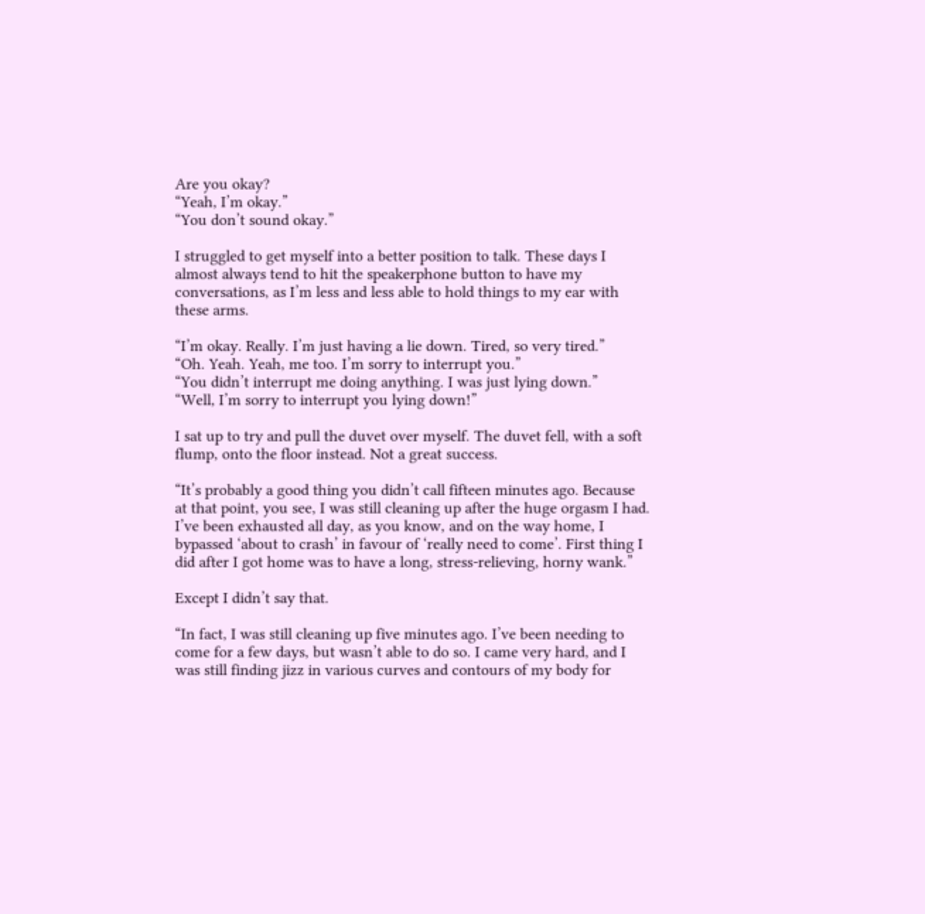Are you okay?
“Yeah, I’m okay.”
“You don’t sound okay.”

I struggled to get myself into a better position to talk. These days I almost always tend to hit the speakerphone button to have my conversations, as I’m less and less able to hold things to my ear with these arms.

“I’m okay. Really. I’m just having a lie down. Tired, so very tired.”
“Oh. Yeah. Yeah, me too. I’m sorry to interrupt you.”
“You didn’t interrupt me doing anything. I was just lying down.”
“Well, I’m sorry to interrupt you lying down!”

I sat up to try and pull the duvet over myself. The duvet fell, with a soft flump, onto the floor instead. Not a great success.

“It’s probably a good thing you didn’t call fifteen minutes ago. Because at that point, you see, I was still cleaning up after the huge orgasm I had. I’ve been exhausted all day, as you know, and on the way home, I bypassed ‘about to crash’ in favour of ‘really need to come’. First thing I did after I got home was to have a long, stress-relieving, horny wank.”

Except I didn’t say that.

“In fact, I was still cleaning up five minutes ago. I’ve been needing to come for a few days, but wasn’t able to do so. I came very hard, and I was still finding jizz in various curves and contours of my body for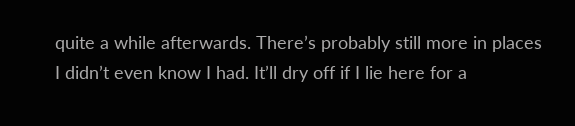quite a while afterwards. There’s probably still more in places I didn’t even know I had. It’ll dry off if I lie here for a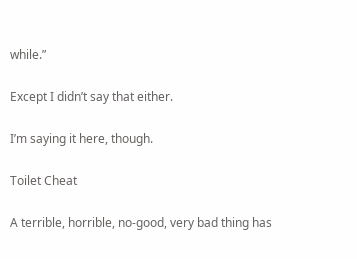while.”

Except I didn’t say that either.

I’m saying it here, though.

Toilet Cheat

A terrible, horrible, no-good, very bad thing has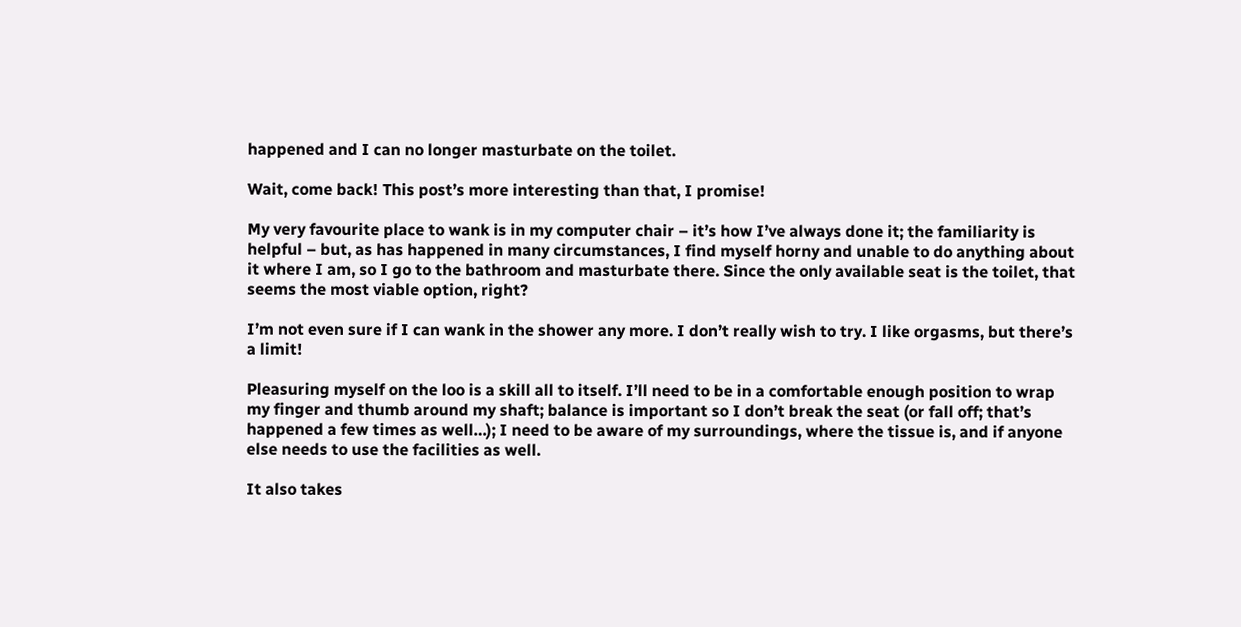happened and I can no longer masturbate on the toilet.

Wait, come back! This post’s more interesting than that, I promise!

My very favourite place to wank is in my computer chair – it’s how I’ve always done it; the familiarity is helpful – but, as has happened in many circumstances, I find myself horny and unable to do anything about it where I am, so I go to the bathroom and masturbate there. Since the only available seat is the toilet, that seems the most viable option, right?

I’m not even sure if I can wank in the shower any more. I don’t really wish to try. I like orgasms, but there’s a limit!

Pleasuring myself on the loo is a skill all to itself. I’ll need to be in a comfortable enough position to wrap my finger and thumb around my shaft; balance is important so I don’t break the seat (or fall off; that’s happened a few times as well…); I need to be aware of my surroundings, where the tissue is, and if anyone else needs to use the facilities as well.

It also takes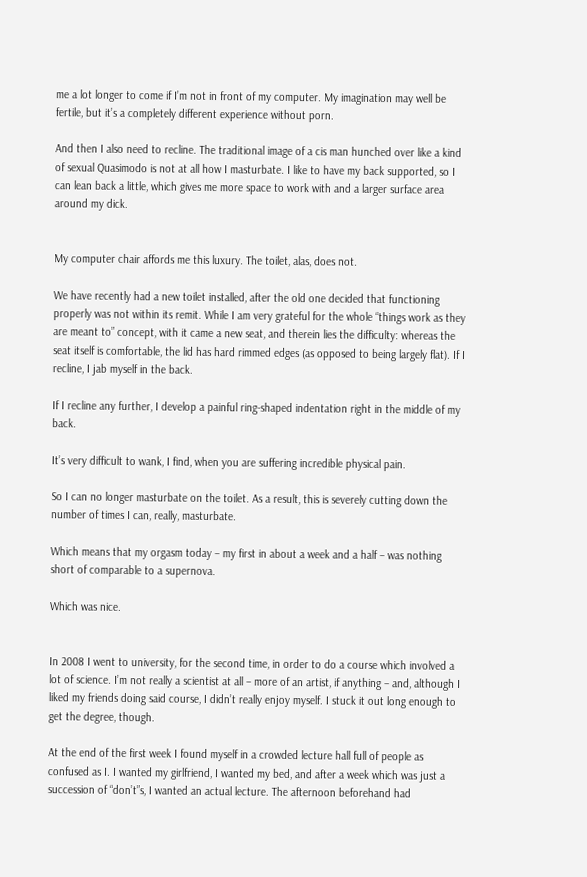me a lot longer to come if I’m not in front of my computer. My imagination may well be fertile, but it’s a completely different experience without porn.

And then I also need to recline. The traditional image of a cis man hunched over like a kind of sexual Quasimodo is not at all how I masturbate. I like to have my back supported, so I can lean back a little, which gives me more space to work with and a larger surface area around my dick.


My computer chair affords me this luxury. The toilet, alas, does not.

We have recently had a new toilet installed, after the old one decided that functioning properly was not within its remit. While I am very grateful for the whole “things work as they are meant to” concept, with it came a new seat, and therein lies the difficulty: whereas the seat itself is comfortable, the lid has hard rimmed edges (as opposed to being largely flat). If I recline, I jab myself in the back.

If I recline any further, I develop a painful ring-shaped indentation right in the middle of my back.

It’s very difficult to wank, I find, when you are suffering incredible physical pain.

So I can no longer masturbate on the toilet. As a result, this is severely cutting down the number of times I can, really, masturbate.

Which means that my orgasm today – my first in about a week and a half – was nothing short of comparable to a supernova.

Which was nice.


In 2008 I went to university, for the second time, in order to do a course which involved a lot of science. I’m not really a scientist at all – more of an artist, if anything – and, although I liked my friends doing said course, I didn’t really enjoy myself. I stuck it out long enough to get the degree, though.

At the end of the first week I found myself in a crowded lecture hall full of people as confused as I. I wanted my girlfriend, I wanted my bed, and after a week which was just a succession of “don’t”s, I wanted an actual lecture. The afternoon beforehand had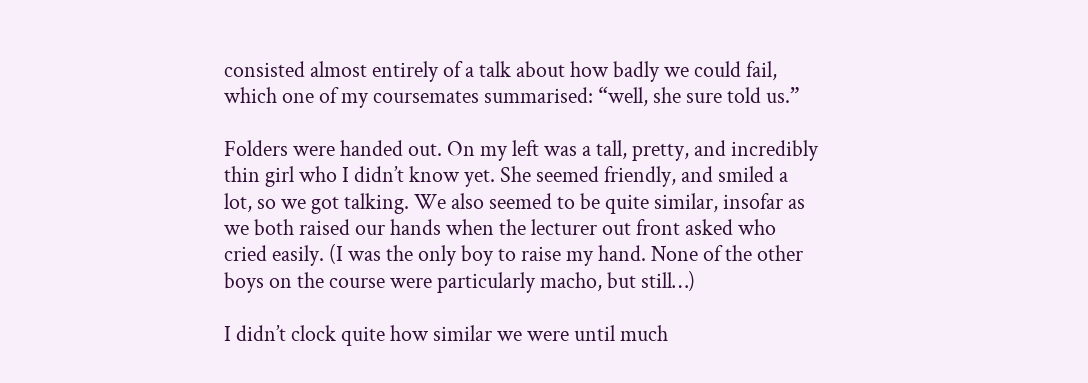consisted almost entirely of a talk about how badly we could fail, which one of my coursemates summarised: “well, she sure told us.”

Folders were handed out. On my left was a tall, pretty, and incredibly thin girl who I didn’t know yet. She seemed friendly, and smiled a lot, so we got talking. We also seemed to be quite similar, insofar as we both raised our hands when the lecturer out front asked who cried easily. (I was the only boy to raise my hand. None of the other boys on the course were particularly macho, but still…)

I didn’t clock quite how similar we were until much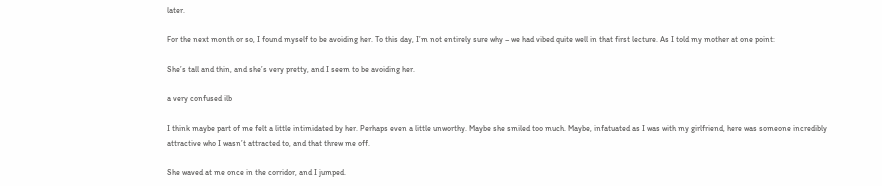later.

For the next month or so, I found myself to be avoiding her. To this day, I’m not entirely sure why – we had vibed quite well in that first lecture. As I told my mother at one point:

She’s tall and thin, and she’s very pretty, and I seem to be avoiding her.

a very confused ilb

I think maybe part of me felt a little intimidated by her. Perhaps even a little unworthy. Maybe she smiled too much. Maybe, infatuated as I was with my girlfriend, here was someone incredibly attractive who I wasn’t attracted to, and that threw me off.

She waved at me once in the corridor, and I jumped.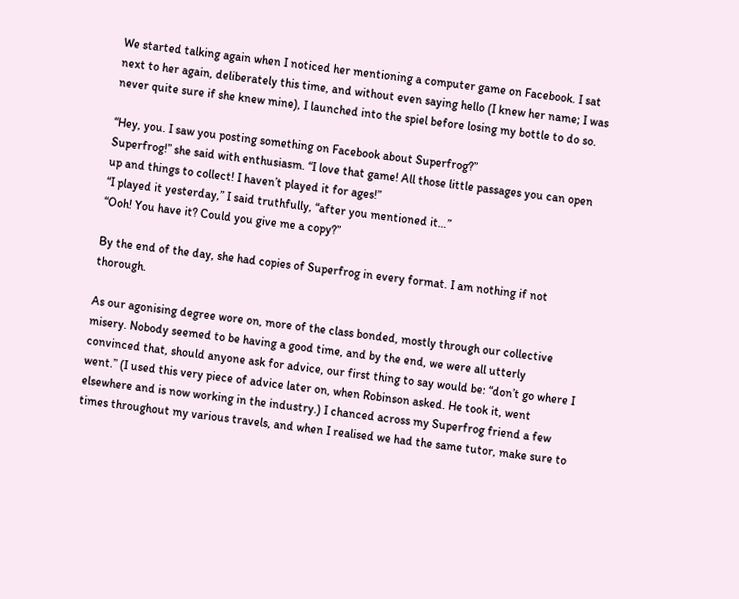We started talking again when I noticed her mentioning a computer game on Facebook. I sat next to her again, deliberately this time, and without even saying hello (I knew her name; I was never quite sure if she knew mine), I launched into the spiel before losing my bottle to do so.

“Hey, you. I saw you posting something on Facebook about Superfrog?”
Superfrog!” she said with enthusiasm. “I love that game! All those little passages you can open up and things to collect! I haven’t played it for ages!”
“I played it yesterday,” I said truthfully, “after you mentioned it…”
“Ooh! You have it? Could you give me a copy?”

By the end of the day, she had copies of Superfrog in every format. I am nothing if not thorough.

As our agonising degree wore on, more of the class bonded, mostly through our collective misery. Nobody seemed to be having a good time, and by the end, we were all utterly convinced that, should anyone ask for advice, our first thing to say would be: “don’t go where I went.” (I used this very piece of advice later on, when Robinson asked. He took it, went elsewhere and is now working in the industry.) I chanced across my Superfrog friend a few times throughout my various travels, and when I realised we had the same tutor, make sure to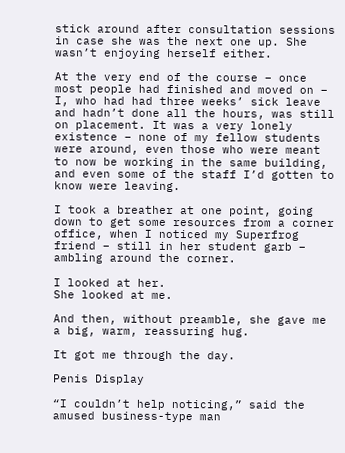stick around after consultation sessions in case she was the next one up. She wasn’t enjoying herself either.

At the very end of the course – once most people had finished and moved on – I, who had had three weeks’ sick leave and hadn’t done all the hours, was still on placement. It was a very lonely existence – none of my fellow students were around, even those who were meant to now be working in the same building, and even some of the staff I’d gotten to know were leaving.

I took a breather at one point, going down to get some resources from a corner office, when I noticed my Superfrog friend – still in her student garb – ambling around the corner.

I looked at her.
She looked at me.

And then, without preamble, she gave me a big, warm, reassuring hug.

It got me through the day.

Penis Display

“I couldn’t help noticing,” said the amused business-type man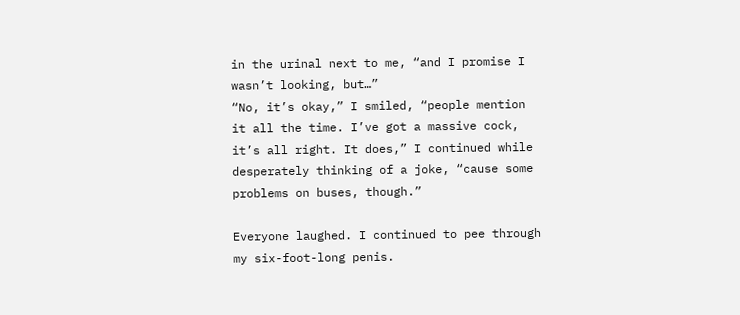in the urinal next to me, “and I promise I wasn’t looking, but…”
“No, it’s okay,” I smiled, “people mention it all the time. I’ve got a massive cock, it’s all right. It does,” I continued while desperately thinking of a joke, “cause some problems on buses, though.”

Everyone laughed. I continued to pee through my six-foot-long penis.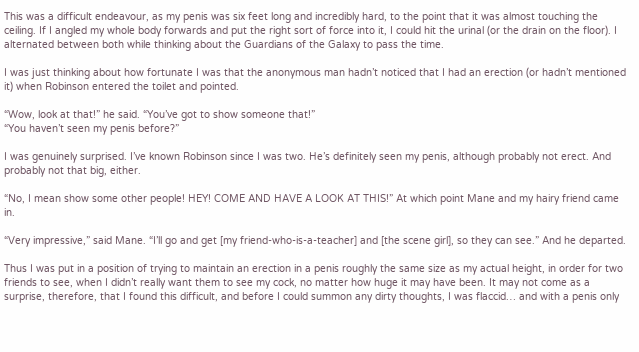This was a difficult endeavour, as my penis was six feet long and incredibly hard, to the point that it was almost touching the ceiling. If I angled my whole body forwards and put the right sort of force into it, I could hit the urinal (or the drain on the floor). I alternated between both while thinking about the Guardians of the Galaxy to pass the time.

I was just thinking about how fortunate I was that the anonymous man hadn’t noticed that I had an erection (or hadn’t mentioned it) when Robinson entered the toilet and pointed.

“Wow, look at that!” he said. “You’ve got to show someone that!”
“You haven’t seen my penis before?”

I was genuinely surprised. I’ve known Robinson since I was two. He’s definitely seen my penis, although probably not erect. And probably not that big, either.

“No, I mean show some other people! HEY! COME AND HAVE A LOOK AT THIS!” At which point Mane and my hairy friend came in.

“Very impressive,” said Mane. “I’ll go and get [my friend-who-is-a-teacher] and [the scene girl], so they can see.” And he departed.

Thus I was put in a position of trying to maintain an erection in a penis roughly the same size as my actual height, in order for two friends to see, when I didn’t really want them to see my cock, no matter how huge it may have been. It may not come as a surprise, therefore, that I found this difficult, and before I could summon any dirty thoughts, I was flaccid… and with a penis only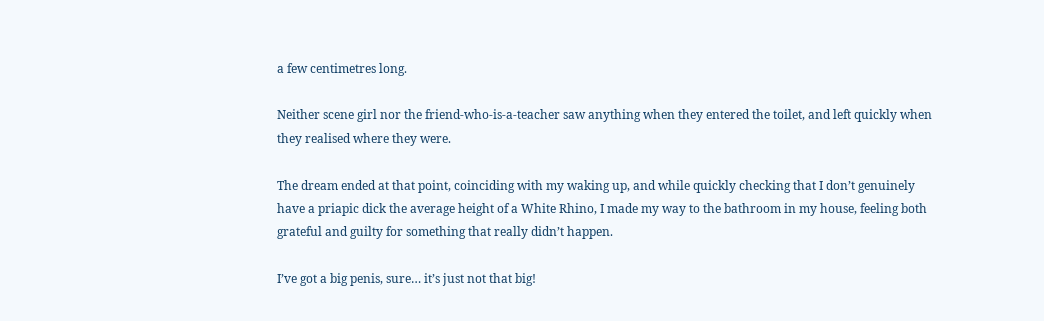a few centimetres long.

Neither scene girl nor the friend-who-is-a-teacher saw anything when they entered the toilet, and left quickly when they realised where they were.

The dream ended at that point, coinciding with my waking up, and while quickly checking that I don’t genuinely have a priapic dick the average height of a White Rhino, I made my way to the bathroom in my house, feeling both grateful and guilty for something that really didn’t happen.

I’ve got a big penis, sure… it’s just not that big!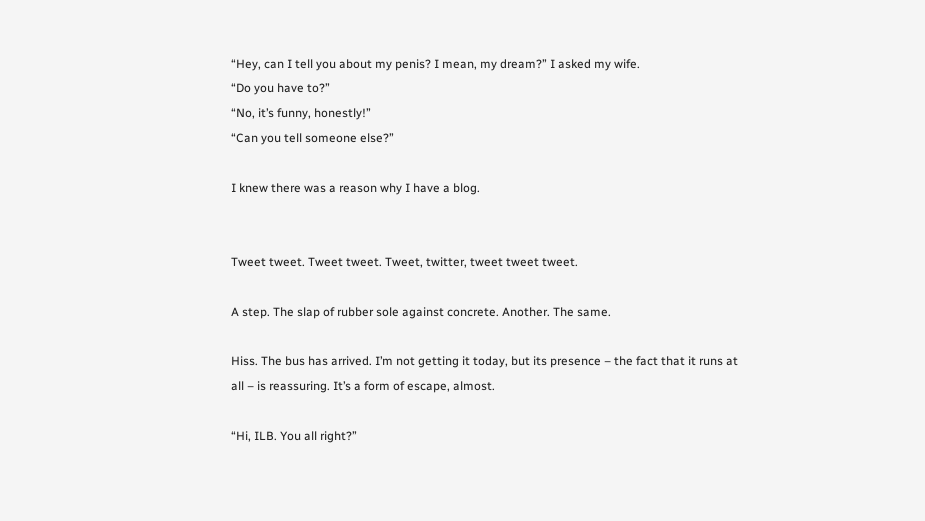“Hey, can I tell you about my penis? I mean, my dream?” I asked my wife.
“Do you have to?”
“No, it’s funny, honestly!”
“Can you tell someone else?”

I knew there was a reason why I have a blog.


Tweet tweet. Tweet tweet. Tweet, twitter, tweet tweet tweet.

A step. The slap of rubber sole against concrete. Another. The same.

Hiss. The bus has arrived. I’m not getting it today, but its presence – the fact that it runs at all – is reassuring. It’s a form of escape, almost.

“Hi, ILB. You all right?”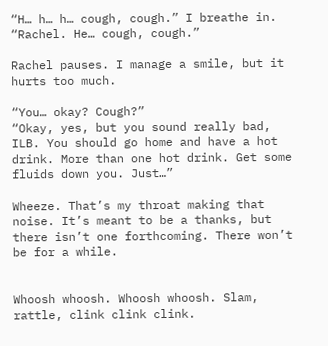“H… h… h… cough, cough.” I breathe in. “Rachel. He… cough, cough.”

Rachel pauses. I manage a smile, but it hurts too much.

“You… okay? Cough?”
“Okay, yes, but you sound really bad, ILB. You should go home and have a hot drink. More than one hot drink. Get some fluids down you. Just…”

Wheeze. That’s my throat making that noise. It’s meant to be a thanks, but there isn’t one forthcoming. There won’t be for a while.


Whoosh whoosh. Whoosh whoosh. Slam, rattle, clink clink clink.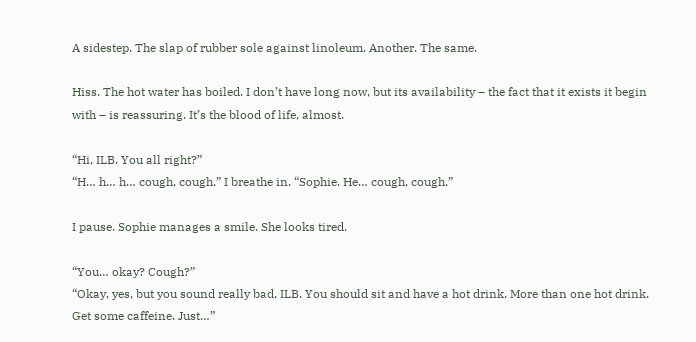A sidestep. The slap of rubber sole against linoleum. Another. The same.

Hiss. The hot water has boiled. I don’t have long now, but its availability – the fact that it exists it begin with – is reassuring. It’s the blood of life, almost.

“Hi, ILB. You all right?”
“H… h… h… cough, cough.” I breathe in. “Sophie. He… cough, cough.”

I pause. Sophie manages a smile. She looks tired.

“You… okay? Cough?”
“Okay, yes, but you sound really bad, ILB. You should sit and have a hot drink. More than one hot drink. Get some caffeine. Just…”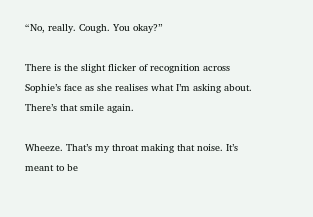“No, really. Cough. You okay?”

There is the slight flicker of recognition across Sophie’s face as she realises what I’m asking about. There’s that smile again.

Wheeze. That’s my throat making that noise. It’s meant to be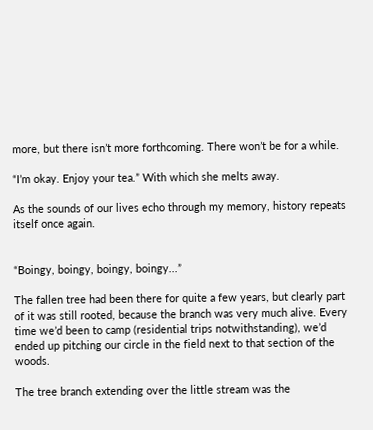more, but there isn’t more forthcoming. There won’t be for a while.

“I’m okay. Enjoy your tea.” With which she melts away.

As the sounds of our lives echo through my memory, history repeats itself once again.


“Boingy, boingy, boingy, boingy...”

The fallen tree had been there for quite a few years, but clearly part of it was still rooted, because the branch was very much alive. Every time we’d been to camp (residential trips notwithstanding), we’d ended up pitching our circle in the field next to that section of the woods.

The tree branch extending over the little stream was the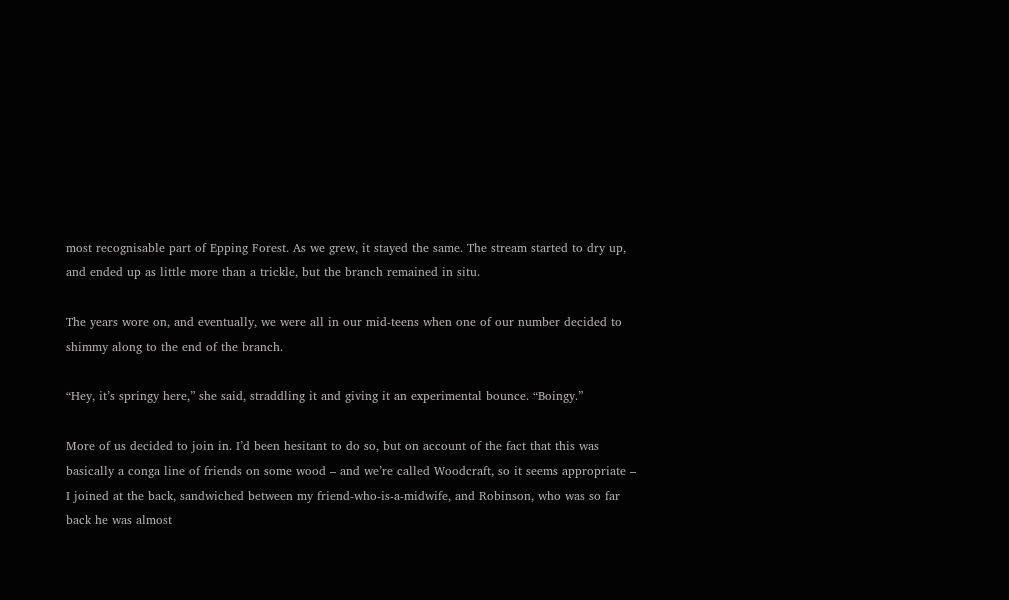most recognisable part of Epping Forest. As we grew, it stayed the same. The stream started to dry up, and ended up as little more than a trickle, but the branch remained in situ.

The years wore on, and eventually, we were all in our mid-teens when one of our number decided to shimmy along to the end of the branch.

“Hey, it’s springy here,” she said, straddling it and giving it an experimental bounce. “Boingy.”

More of us decided to join in. I’d been hesitant to do so, but on account of the fact that this was basically a conga line of friends on some wood – and we’re called Woodcraft, so it seems appropriate – I joined at the back, sandwiched between my friend-who-is-a-midwife, and Robinson, who was so far back he was almost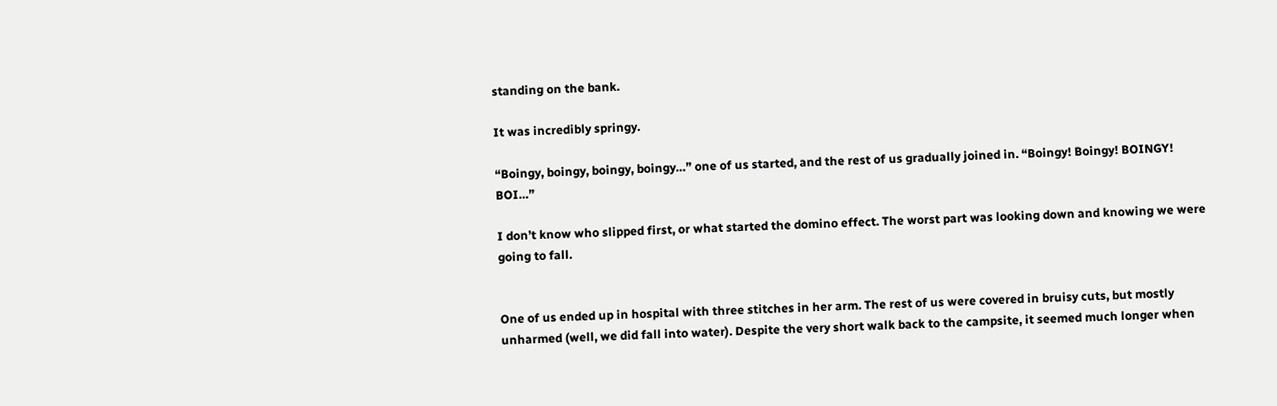standing on the bank.

It was incredibly springy.

“Boingy, boingy, boingy, boingy…” one of us started, and the rest of us gradually joined in. “Boingy! Boingy! BOINGY! BOI…”

I don’t know who slipped first, or what started the domino effect. The worst part was looking down and knowing we were going to fall.


One of us ended up in hospital with three stitches in her arm. The rest of us were covered in bruisy cuts, but mostly unharmed (well, we did fall into water). Despite the very short walk back to the campsite, it seemed much longer when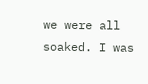we were all soaked. I was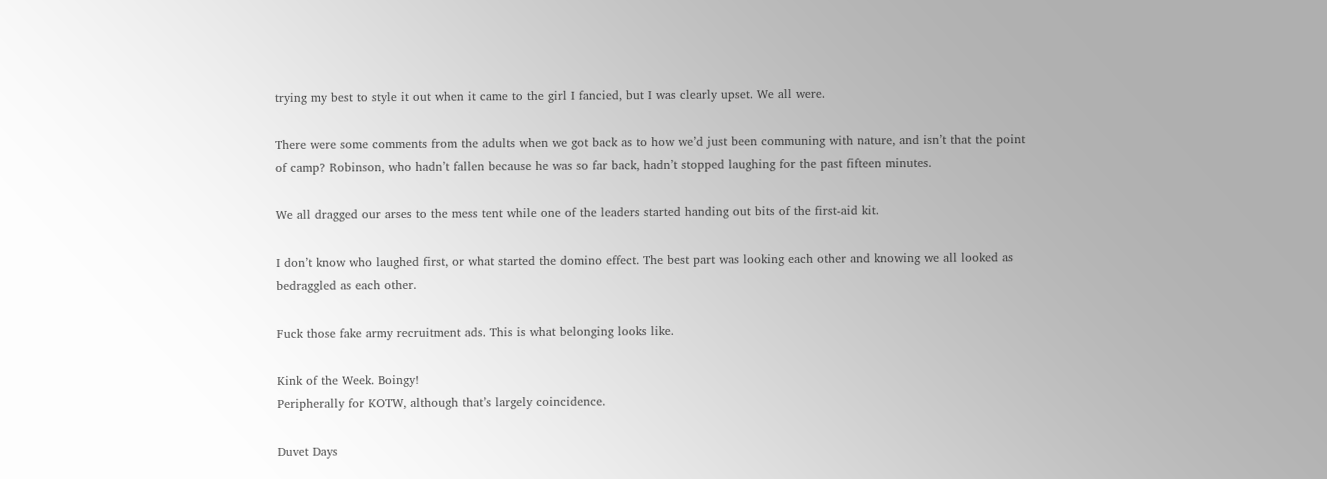trying my best to style it out when it came to the girl I fancied, but I was clearly upset. We all were.

There were some comments from the adults when we got back as to how we’d just been communing with nature, and isn’t that the point of camp? Robinson, who hadn’t fallen because he was so far back, hadn’t stopped laughing for the past fifteen minutes.

We all dragged our arses to the mess tent while one of the leaders started handing out bits of the first-aid kit.

I don’t know who laughed first, or what started the domino effect. The best part was looking each other and knowing we all looked as bedraggled as each other.

Fuck those fake army recruitment ads. This is what belonging looks like.

Kink of the Week. Boingy!
Peripherally for KOTW, although that’s largely coincidence.

Duvet Days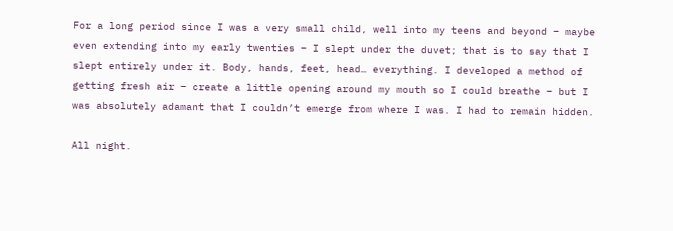For a long period since I was a very small child, well into my teens and beyond – maybe even extending into my early twenties – I slept under the duvet; that is to say that I slept entirely under it. Body, hands, feet, head… everything. I developed a method of getting fresh air – create a little opening around my mouth so I could breathe – but I was absolutely adamant that I couldn’t emerge from where I was. I had to remain hidden.

All night.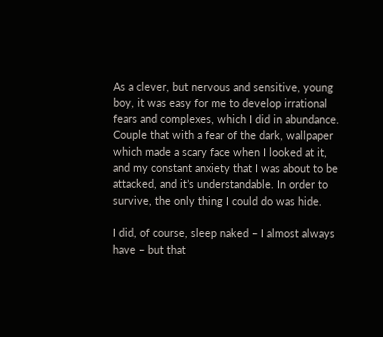As a clever, but nervous and sensitive, young boy, it was easy for me to develop irrational fears and complexes, which I did in abundance. Couple that with a fear of the dark, wallpaper which made a scary face when I looked at it, and my constant anxiety that I was about to be attacked, and it’s understandable. In order to survive, the only thing I could do was hide.

I did, of course, sleep naked – I almost always have – but that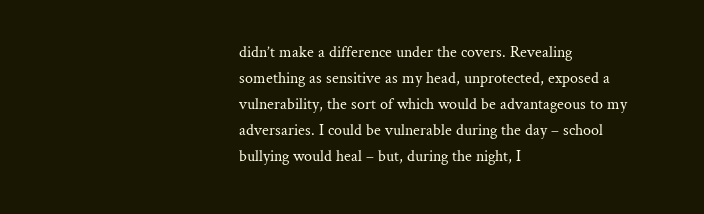didn’t make a difference under the covers. Revealing something as sensitive as my head, unprotected, exposed a vulnerability, the sort of which would be advantageous to my adversaries. I could be vulnerable during the day – school bullying would heal – but, during the night, I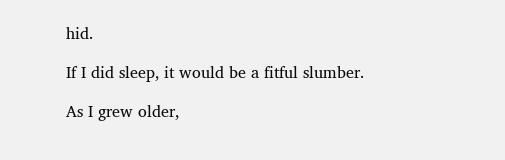hid.

If I did sleep, it would be a fitful slumber.

As I grew older,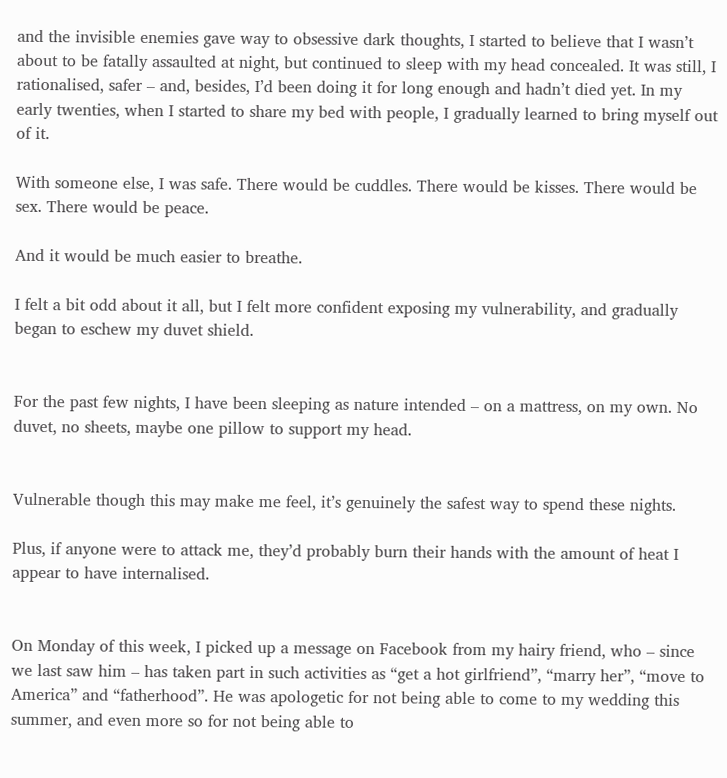and the invisible enemies gave way to obsessive dark thoughts, I started to believe that I wasn’t about to be fatally assaulted at night, but continued to sleep with my head concealed. It was still, I rationalised, safer – and, besides, I’d been doing it for long enough and hadn’t died yet. In my early twenties, when I started to share my bed with people, I gradually learned to bring myself out of it.

With someone else, I was safe. There would be cuddles. There would be kisses. There would be sex. There would be peace.

And it would be much easier to breathe.

I felt a bit odd about it all, but I felt more confident exposing my vulnerability, and gradually began to eschew my duvet shield.


For the past few nights, I have been sleeping as nature intended – on a mattress, on my own. No duvet, no sheets, maybe one pillow to support my head.


Vulnerable though this may make me feel, it’s genuinely the safest way to spend these nights.

Plus, if anyone were to attack me, they’d probably burn their hands with the amount of heat I appear to have internalised.


On Monday of this week, I picked up a message on Facebook from my hairy friend, who – since we last saw him – has taken part in such activities as “get a hot girlfriend”, “marry her”, “move to America” and “fatherhood”. He was apologetic for not being able to come to my wedding this summer, and even more so for not being able to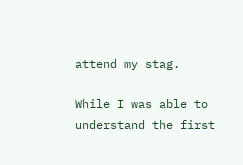attend my stag.

While I was able to understand the first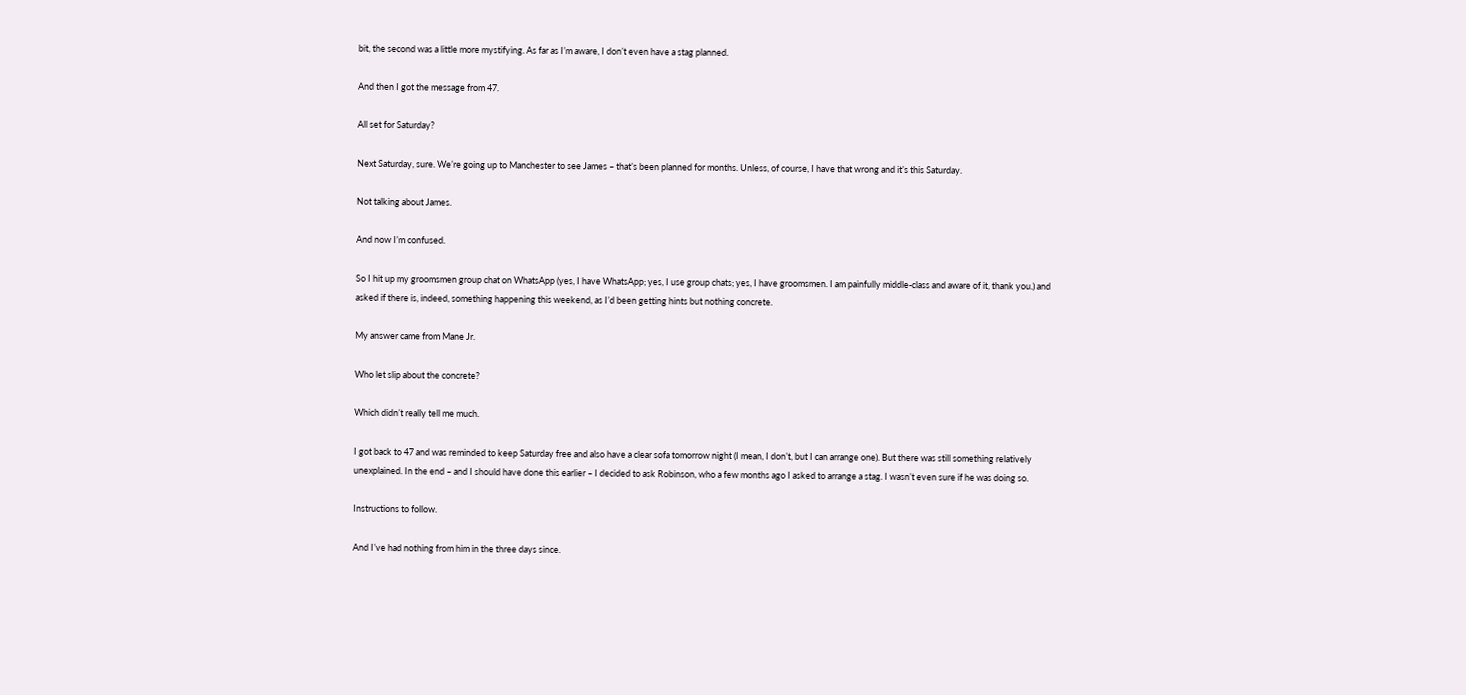bit, the second was a little more mystifying. As far as I’m aware, I don’t even have a stag planned.

And then I got the message from 47.

All set for Saturday?

Next Saturday, sure. We’re going up to Manchester to see James – that’s been planned for months. Unless, of course, I have that wrong and it’s this Saturday.

Not talking about James.

And now I’m confused.

So I hit up my groomsmen group chat on WhatsApp (yes, I have WhatsApp; yes, I use group chats; yes, I have groomsmen. I am painfully middle-class and aware of it, thank you.) and asked if there is, indeed, something happening this weekend, as I’d been getting hints but nothing concrete.

My answer came from Mane Jr.

Who let slip about the concrete?

Which didn’t really tell me much.

I got back to 47 and was reminded to keep Saturday free and also have a clear sofa tomorrow night (I mean, I don’t, but I can arrange one). But there was still something relatively unexplained. In the end – and I should have done this earlier – I decided to ask Robinson, who a few months ago I asked to arrange a stag. I wasn’t even sure if he was doing so.

Instructions to follow.

And I’ve had nothing from him in the three days since.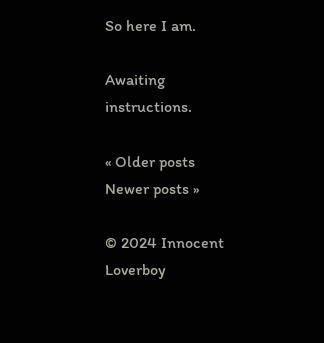So here I am.

Awaiting instructions.

« Older posts Newer posts »

© 2024 Innocent Loverboy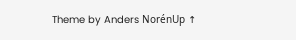Theme by Anders NorénUp ↑